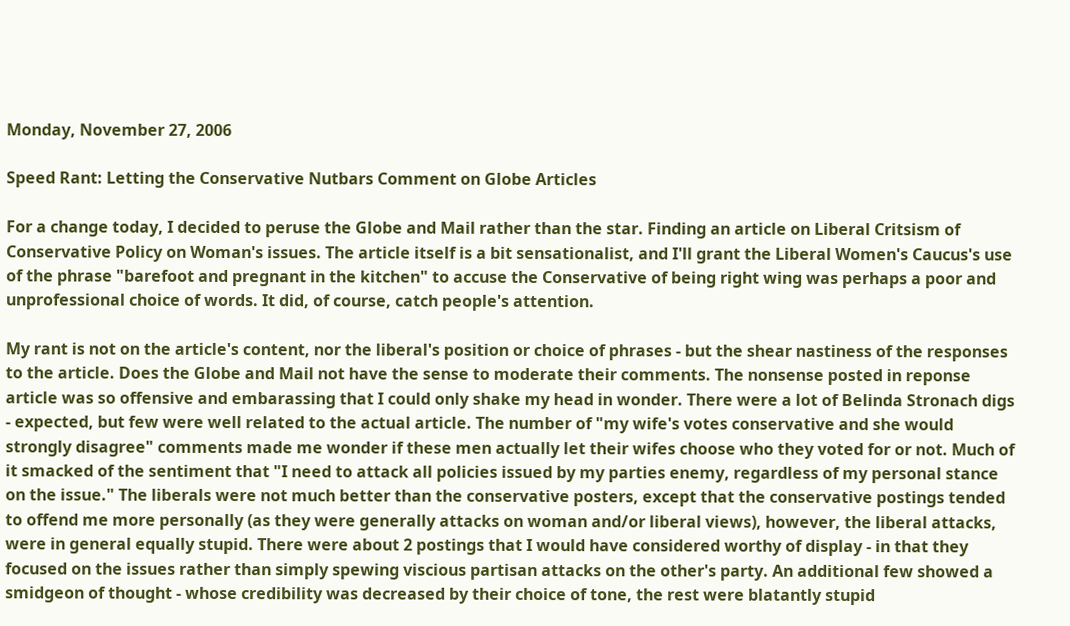Monday, November 27, 2006

Speed Rant: Letting the Conservative Nutbars Comment on Globe Articles

For a change today, I decided to peruse the Globe and Mail rather than the star. Finding an article on Liberal Critsism of Conservative Policy on Woman's issues. The article itself is a bit sensationalist, and I'll grant the Liberal Women's Caucus's use of the phrase "barefoot and pregnant in the kitchen" to accuse the Conservative of being right wing was perhaps a poor and unprofessional choice of words. It did, of course, catch people's attention.

My rant is not on the article's content, nor the liberal's position or choice of phrases - but the shear nastiness of the responses to the article. Does the Globe and Mail not have the sense to moderate their comments. The nonsense posted in reponse article was so offensive and embarassing that I could only shake my head in wonder. There were a lot of Belinda Stronach digs - expected, but few were well related to the actual article. The number of "my wife's votes conservative and she would strongly disagree" comments made me wonder if these men actually let their wifes choose who they voted for or not. Much of it smacked of the sentiment that "I need to attack all policies issued by my parties enemy, regardless of my personal stance on the issue." The liberals were not much better than the conservative posters, except that the conservative postings tended to offend me more personally (as they were generally attacks on woman and/or liberal views), however, the liberal attacks, were in general equally stupid. There were about 2 postings that I would have considered worthy of display - in that they focused on the issues rather than simply spewing viscious partisan attacks on the other's party. An additional few showed a smidgeon of thought - whose credibility was decreased by their choice of tone, the rest were blatantly stupid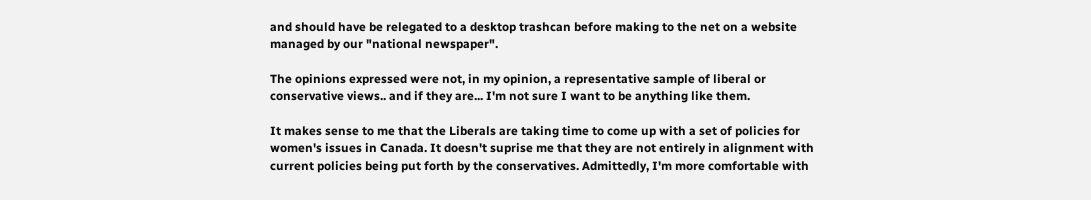and should have be relegated to a desktop trashcan before making to the net on a website managed by our "national newspaper".

The opinions expressed were not, in my opinion, a representative sample of liberal or conservative views.. and if they are... I'm not sure I want to be anything like them.

It makes sense to me that the Liberals are taking time to come up with a set of policies for women's issues in Canada. It doesn't suprise me that they are not entirely in alignment with current policies being put forth by the conservatives. Admittedly, I'm more comfortable with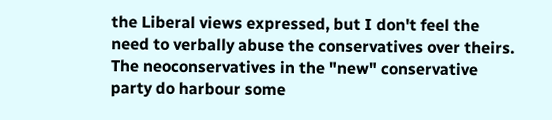the Liberal views expressed, but I don't feel the need to verbally abuse the conservatives over theirs. The neoconservatives in the "new" conservative party do harbour some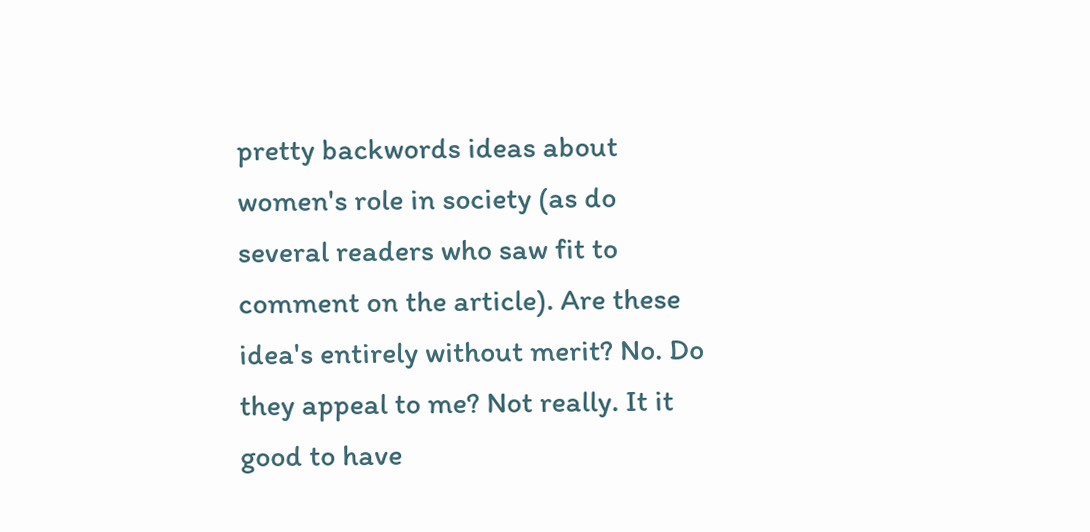pretty backwords ideas about women's role in society (as do several readers who saw fit to comment on the article). Are these idea's entirely without merit? No. Do they appeal to me? Not really. It it good to have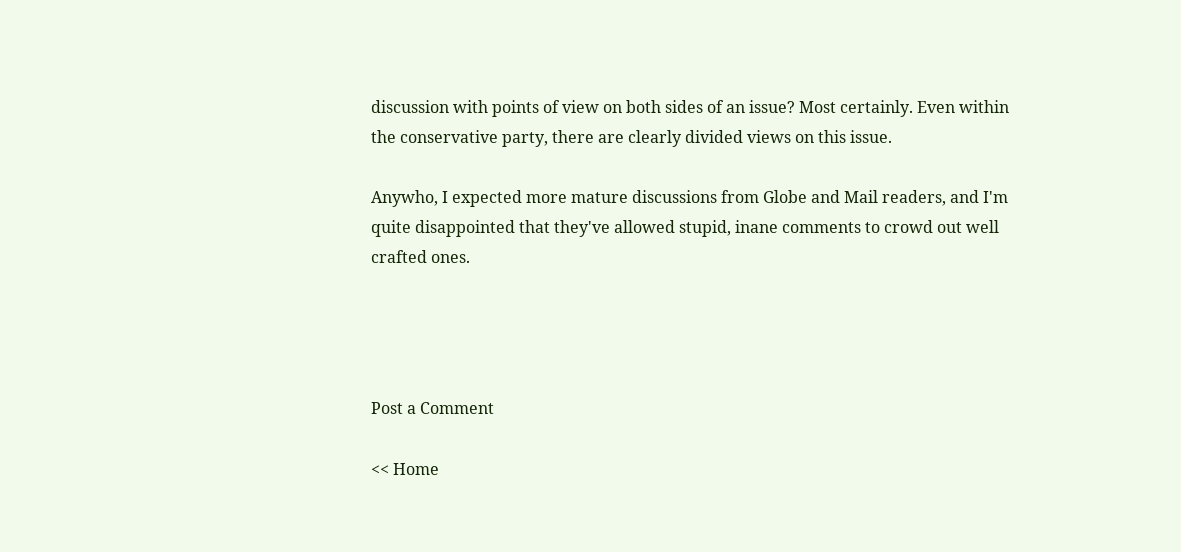discussion with points of view on both sides of an issue? Most certainly. Even within the conservative party, there are clearly divided views on this issue.

Anywho, I expected more mature discussions from Globe and Mail readers, and I'm quite disappointed that they've allowed stupid, inane comments to crowd out well crafted ones.




Post a Comment

<< Home